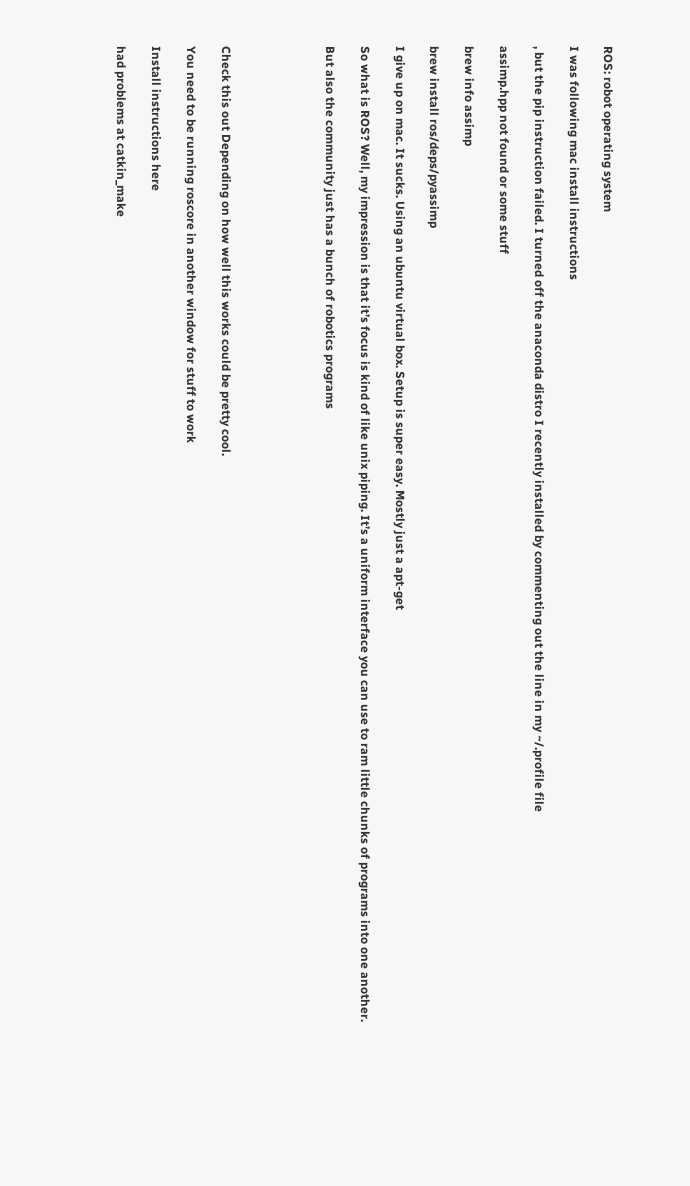ROS: robot operating system

I was following mac install instructions

, but the pip instruction failed. I turned off the anaconda distro I recently installed by commenting out the line in my ~/.profile file

assimp.hpp not found or some stuff

brew info assimp

brew install ros/deps/pyassimp

I give up on mac. It sucks. Using an ubuntu virtual box. Setup is super easy. Mostly just a apt-get

So what is ROS? Well, my impression is that it’s focus is kind of like unix piping. It’s a uniform interface you can use to ram little chunks of programs into one another.

But also the community just has a bunch of robotics programs





Check this out Depending on how well this works could be pretty cool.

You need to be running roscore in another window for stuff to work

Install instructions here

had problems at catkin_make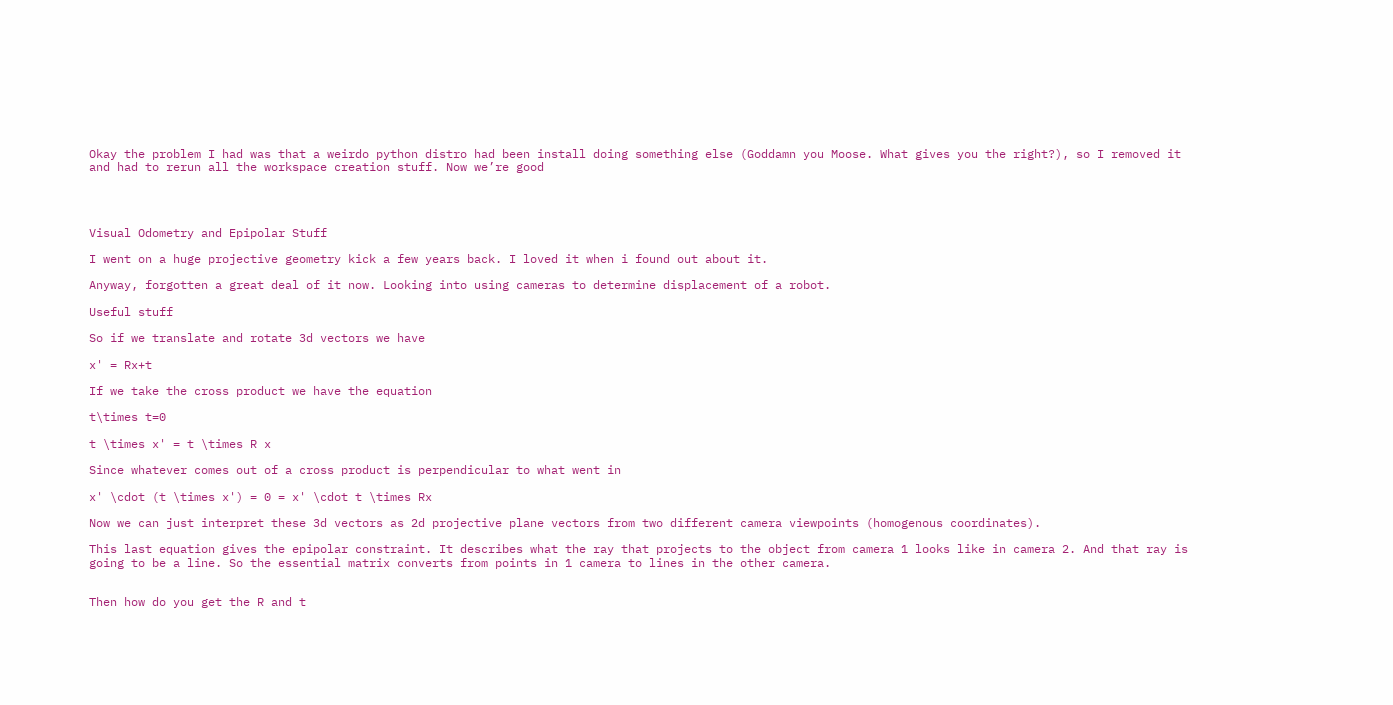Okay the problem I had was that a weirdo python distro had been install doing something else (Goddamn you Moose. What gives you the right?), so I removed it and had to rerun all the workspace creation stuff. Now we’re good




Visual Odometry and Epipolar Stuff

I went on a huge projective geometry kick a few years back. I loved it when i found out about it.

Anyway, forgotten a great deal of it now. Looking into using cameras to determine displacement of a robot.

Useful stuff

So if we translate and rotate 3d vectors we have

x' = Rx+t

If we take the cross product we have the equation

t\times t=0

t \times x' = t \times R x

Since whatever comes out of a cross product is perpendicular to what went in

x' \cdot (t \times x') = 0 = x' \cdot t \times Rx

Now we can just interpret these 3d vectors as 2d projective plane vectors from two different camera viewpoints (homogenous coordinates).

This last equation gives the epipolar constraint. It describes what the ray that projects to the object from camera 1 looks like in camera 2. And that ray is going to be a line. So the essential matrix converts from points in 1 camera to lines in the other camera.


Then how do you get the R and t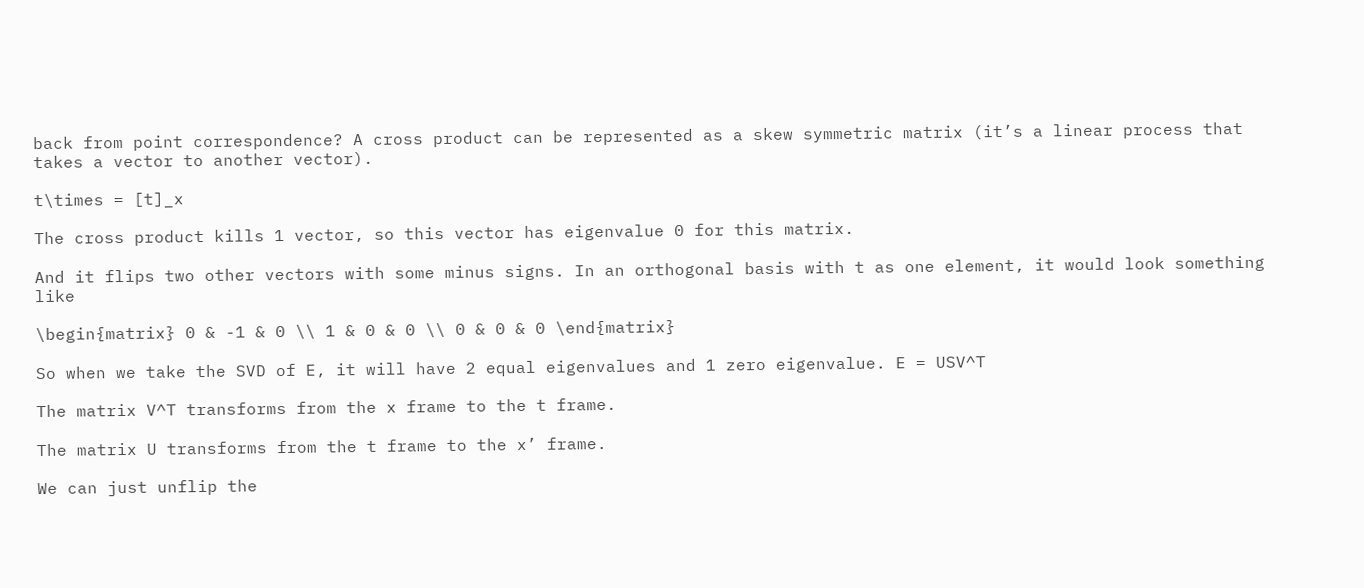back from point correspondence? A cross product can be represented as a skew symmetric matrix (it’s a linear process that takes a vector to another vector).

t\times = [t]_x

The cross product kills 1 vector, so this vector has eigenvalue 0 for this matrix.

And it flips two other vectors with some minus signs. In an orthogonal basis with t as one element, it would look something like

\begin{matrix} 0 & -1 & 0 \\ 1 & 0 & 0 \\ 0 & 0 & 0 \end{matrix}

So when we take the SVD of E, it will have 2 equal eigenvalues and 1 zero eigenvalue. E = USV^T

The matrix V^T transforms from the x frame to the t frame.

The matrix U transforms from the t frame to the x’ frame.

We can just unflip the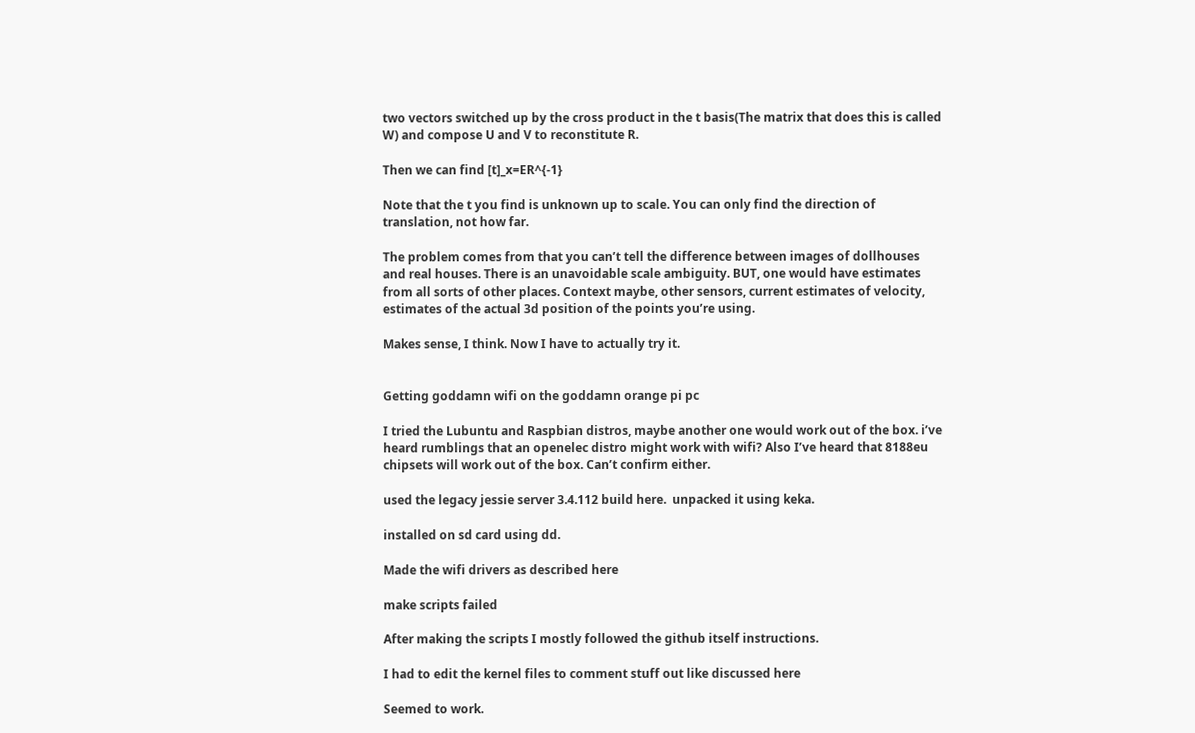two vectors switched up by the cross product in the t basis(The matrix that does this is called W) and compose U and V to reconstitute R.

Then we can find [t]_x=ER^{-1}

Note that the t you find is unknown up to scale. You can only find the direction of translation, not how far.

The problem comes from that you can’t tell the difference between images of dollhouses and real houses. There is an unavoidable scale ambiguity. BUT, one would have estimates from all sorts of other places. Context maybe, other sensors, current estimates of velocity, estimates of the actual 3d position of the points you’re using.

Makes sense, I think. Now I have to actually try it.


Getting goddamn wifi on the goddamn orange pi pc

I tried the Lubuntu and Raspbian distros, maybe another one would work out of the box. i’ve heard rumblings that an openelec distro might work with wifi? Also I’ve heard that 8188eu chipsets will work out of the box. Can’t confirm either.

used the legacy jessie server 3.4.112 build here.  unpacked it using keka.

installed on sd card using dd.

Made the wifi drivers as described here

make scripts failed

After making the scripts I mostly followed the github itself instructions.

I had to edit the kernel files to comment stuff out like discussed here

Seemed to work.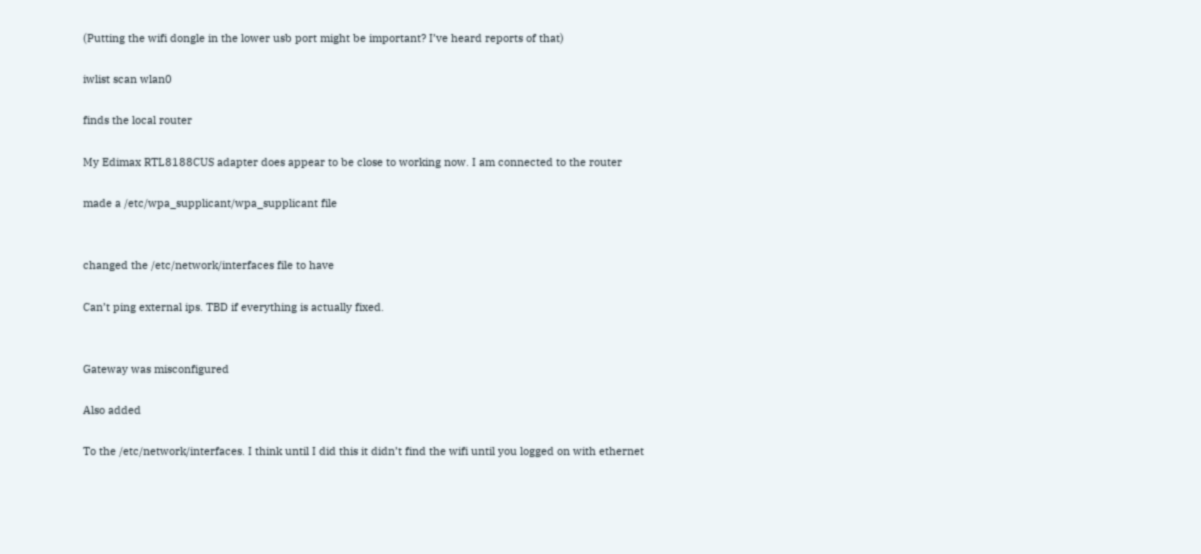(Putting the wifi dongle in the lower usb port might be important? I’ve heard reports of that)

iwlist scan wlan0

finds the local router

My Edimax RTL8188CUS adapter does appear to be close to working now. I am connected to the router

made a /etc/wpa_supplicant/wpa_supplicant file


changed the /etc/network/interfaces file to have

Can’t ping external ips. TBD if everything is actually fixed.


Gateway was misconfigured

Also added

To the /etc/network/interfaces. I think until I did this it didn’t find the wifi until you logged on with ethernet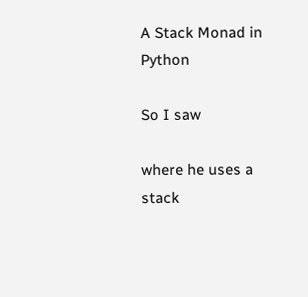A Stack Monad in Python

So I saw

where he uses a stack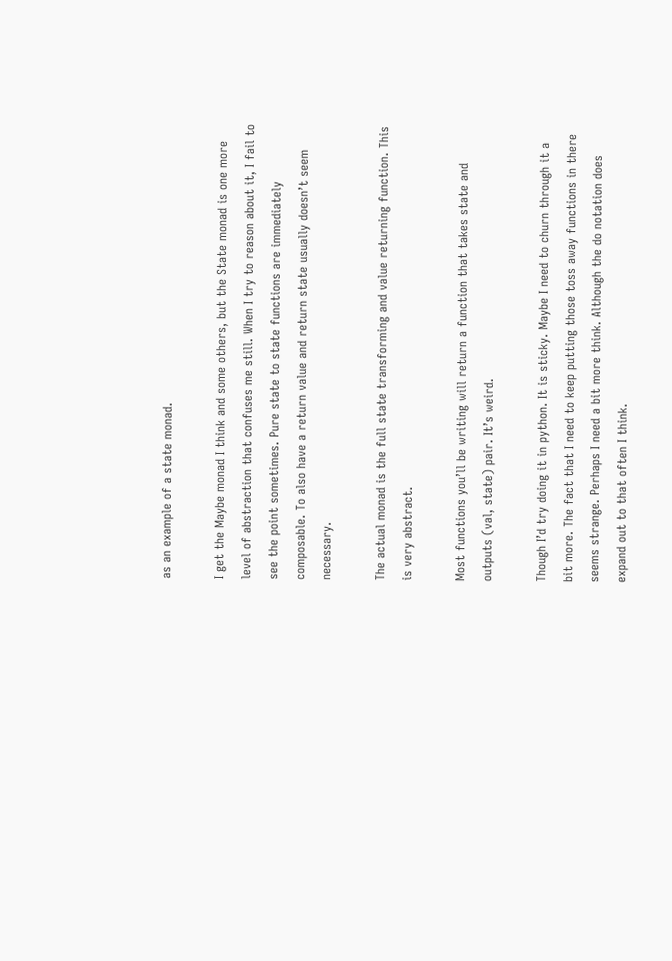as an example of a state monad.

I get the Maybe monad I think and some others, but the State monad is one more level of abstraction that confuses me still. When I try to reason about it, I fail to see the point sometimes. Pure state to state functions are immediately composable. To also have a return value and return state usually doesn’t seem necessary.

The actual monad is the full state transforming and value returning function. This is very abstract.

Most functions you’ll be writing will return a function that takes state and outputs (val, state) pair. It’s weird.

Though I’d try doing it in python. It is sticky. Maybe I need to churn through it a bit more. The fact that I need to keep putting those toss away functions in there seems strange. Perhaps I need a bit more think. Although the do notation does expand out to that often I think.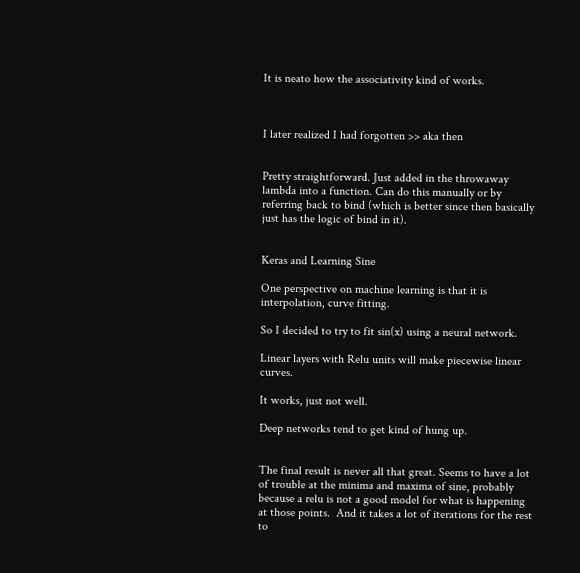It is neato how the associativity kind of works.



I later realized I had forgotten >> aka then


Pretty straightforward. Just added in the throwaway lambda into a function. Can do this manually or by referring back to bind (which is better since then basically just has the logic of bind in it).


Keras and Learning Sine

One perspective on machine learning is that it is interpolation, curve fitting.

So I decided to try to fit sin(x) using a neural network.

Linear layers with Relu units will make piecewise linear curves.

It works, just not well.

Deep networks tend to get kind of hung up.


The final result is never all that great. Seems to have a lot of trouble at the minima and maxima of sine, probably because a relu is not a good model for what is happening at those points.  And it takes a lot of iterations for the rest to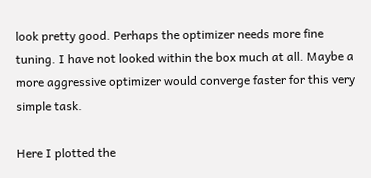look pretty good. Perhaps the optimizer needs more fine tuning. I have not looked within the box much at all. Maybe a more aggressive optimizer would converge faster for this very simple task.

Here I plotted the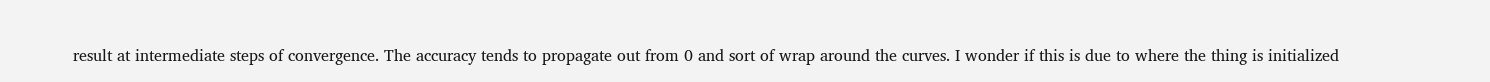result at intermediate steps of convergence. The accuracy tends to propagate out from 0 and sort of wrap around the curves. I wonder if this is due to where the thing is initialized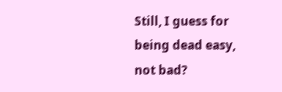Still, I guess for being dead easy, not bad?